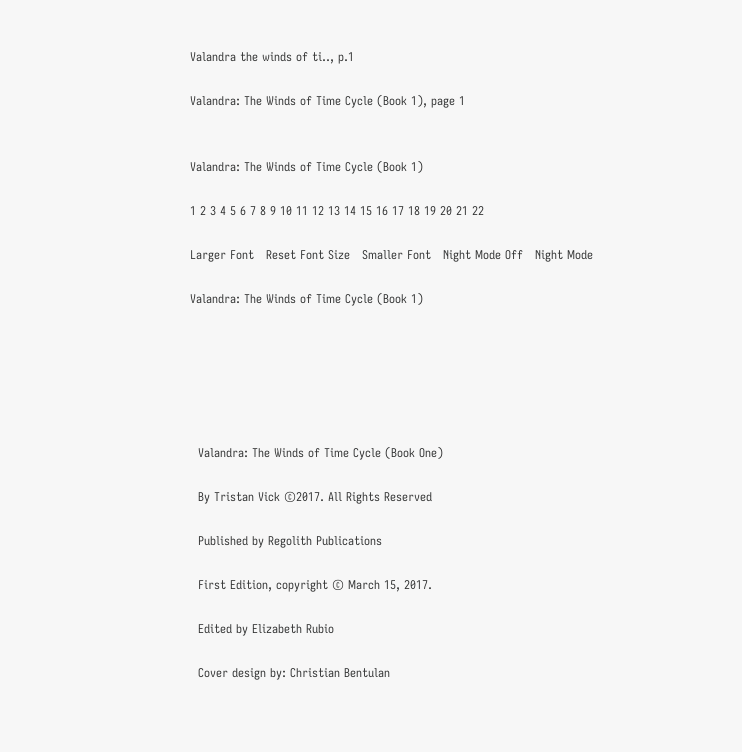Valandra the winds of ti.., p.1

Valandra: The Winds of Time Cycle (Book 1), page 1


Valandra: The Winds of Time Cycle (Book 1)

1 2 3 4 5 6 7 8 9 10 11 12 13 14 15 16 17 18 19 20 21 22

Larger Font   Reset Font Size   Smaller Font   Night Mode Off   Night Mode

Valandra: The Winds of Time Cycle (Book 1)






  Valandra: The Winds of Time Cycle (Book One)

  By Tristan Vick ©2017. All Rights Reserved

  Published by Regolith Publications

  First Edition, copyright © March 15, 2017.

  Edited by Elizabeth Rubio

  Cover design by: Christian Bentulan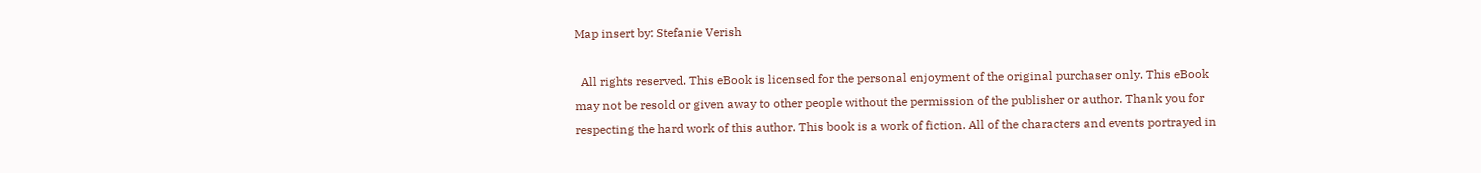Map insert by: Stefanie Verish

  All rights reserved. This eBook is licensed for the personal enjoyment of the original purchaser only. This eBook may not be resold or given away to other people without the permission of the publisher or author. Thank you for respecting the hard work of this author. This book is a work of fiction. All of the characters and events portrayed in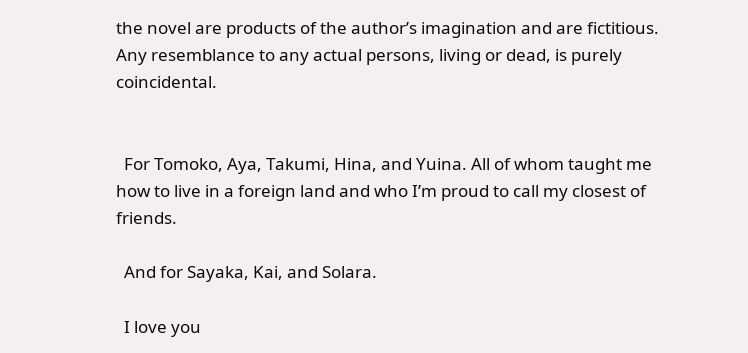the novel are products of the author’s imagination and are fictitious. Any resemblance to any actual persons, living or dead, is purely coincidental.


  For Tomoko, Aya, Takumi, Hina, and Yuina. All of whom taught me how to live in a foreign land and who I’m proud to call my closest of friends.

  And for Sayaka, Kai, and Solara.

  I love you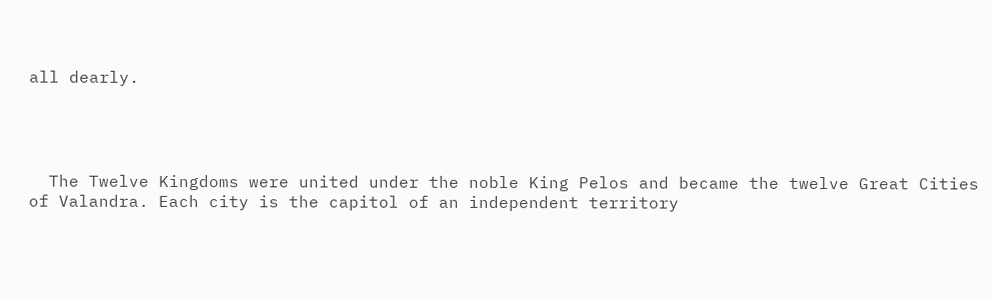all dearly.




  The Twelve Kingdoms were united under the noble King Pelos and became the twelve Great Cities of Valandra. Each city is the capitol of an independent territory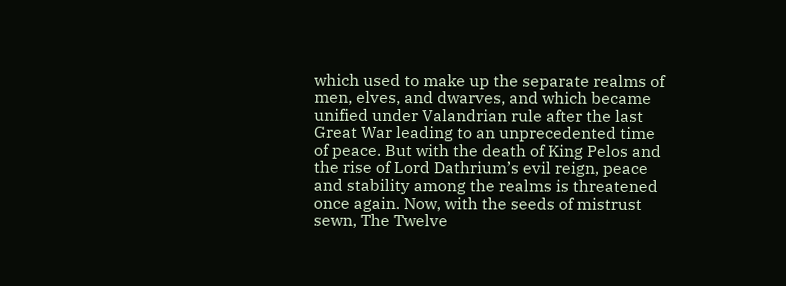which used to make up the separate realms of men, elves, and dwarves, and which became unified under Valandrian rule after the last Great War leading to an unprecedented time of peace. But with the death of King Pelos and the rise of Lord Dathrium’s evil reign, peace and stability among the realms is threatened once again. Now, with the seeds of mistrust sewn, The Twelve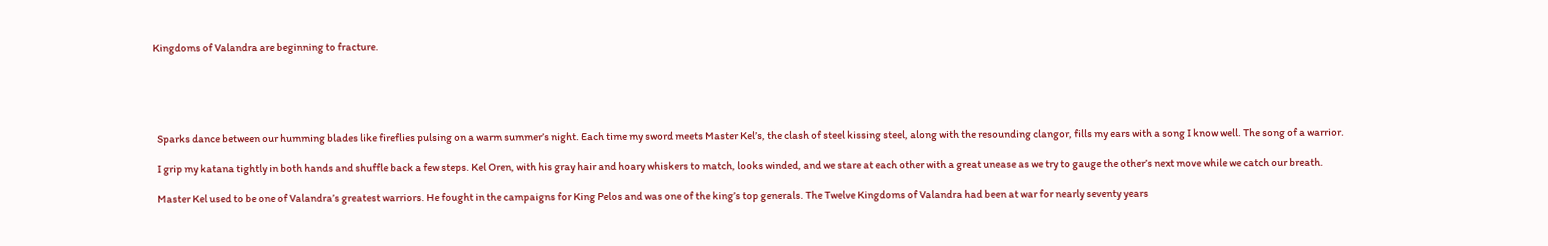Kingdoms of Valandra are beginning to fracture.





  Sparks dance between our humming blades like fireflies pulsing on a warm summer’s night. Each time my sword meets Master Kel’s, the clash of steel kissing steel, along with the resounding clangor, fills my ears with a song I know well. The song of a warrior.

  I grip my katana tightly in both hands and shuffle back a few steps. Kel Oren, with his gray hair and hoary whiskers to match, looks winded, and we stare at each other with a great unease as we try to gauge the other’s next move while we catch our breath.

  Master Kel used to be one of Valandra’s greatest warriors. He fought in the campaigns for King Pelos and was one of the king’s top generals. The Twelve Kingdoms of Valandra had been at war for nearly seventy years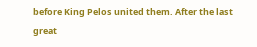before King Pelos united them. After the last great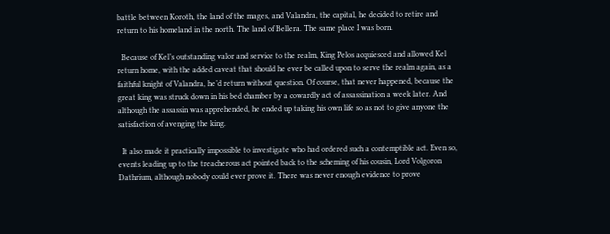battle between Koroth, the land of the mages, and Valandra, the capital, he decided to retire and return to his homeland in the north. The land of Bellera. The same place I was born.

  Because of Kel’s outstanding valor and service to the realm, King Pelos acquiesced and allowed Kel return home, with the added caveat that should he ever be called upon to serve the realm again, as a faithful knight of Valandra, he’d return without question. Of course, that never happened, because the great king was struck down in his bed chamber by a cowardly act of assassination a week later. And although the assassin was apprehended, he ended up taking his own life so as not to give anyone the satisfaction of avenging the king.

  It also made it practically impossible to investigate who had ordered such a contemptible act. Even so, events leading up to the treacherous act pointed back to the scheming of his cousin, Lord Volgoron Dathrium, although nobody could ever prove it. There was never enough evidence to prove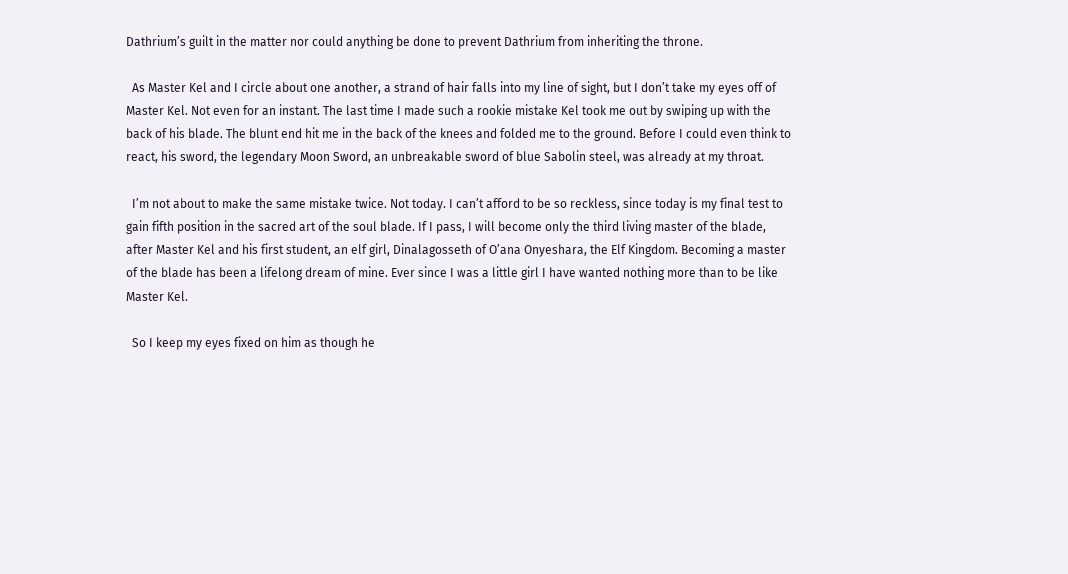Dathrium’s guilt in the matter nor could anything be done to prevent Dathrium from inheriting the throne.

  As Master Kel and I circle about one another, a strand of hair falls into my line of sight, but I don’t take my eyes off of Master Kel. Not even for an instant. The last time I made such a rookie mistake Kel took me out by swiping up with the back of his blade. The blunt end hit me in the back of the knees and folded me to the ground. Before I could even think to react, his sword, the legendary Moon Sword, an unbreakable sword of blue Sabolin steel, was already at my throat.

  I’m not about to make the same mistake twice. Not today. I can’t afford to be so reckless, since today is my final test to gain fifth position in the sacred art of the soul blade. If I pass, I will become only the third living master of the blade, after Master Kel and his first student, an elf girl, Dinalagosseth of O’ana Onyeshara, the Elf Kingdom. Becoming a master of the blade has been a lifelong dream of mine. Ever since I was a little girl I have wanted nothing more than to be like Master Kel.

  So I keep my eyes fixed on him as though he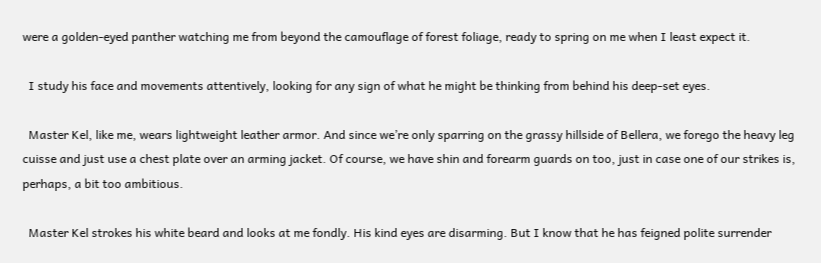were a golden-eyed panther watching me from beyond the camouflage of forest foliage, ready to spring on me when I least expect it.

  I study his face and movements attentively, looking for any sign of what he might be thinking from behind his deep-set eyes.

  Master Kel, like me, wears lightweight leather armor. And since we’re only sparring on the grassy hillside of Bellera, we forego the heavy leg cuisse and just use a chest plate over an arming jacket. Of course, we have shin and forearm guards on too, just in case one of our strikes is, perhaps, a bit too ambitious.

  Master Kel strokes his white beard and looks at me fondly. His kind eyes are disarming. But I know that he has feigned polite surrender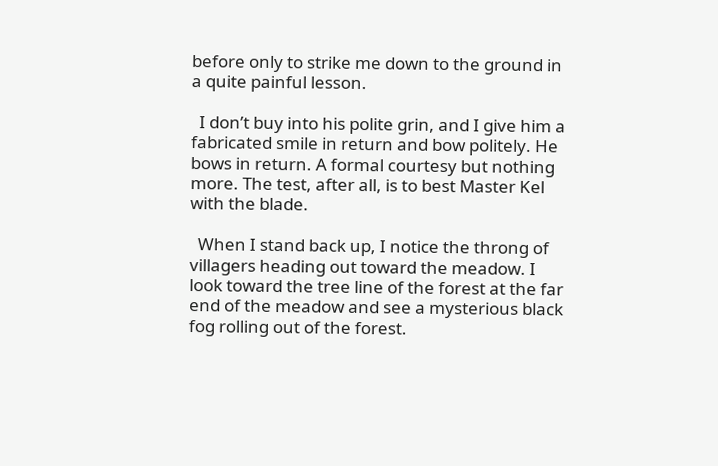before only to strike me down to the ground in a quite painful lesson.

  I don’t buy into his polite grin, and I give him a fabricated smile in return and bow politely. He bows in return. A formal courtesy but nothing more. The test, after all, is to best Master Kel with the blade.

  When I stand back up, I notice the throng of villagers heading out toward the meadow. I look toward the tree line of the forest at the far end of the meadow and see a mysterious black fog rolling out of the forest.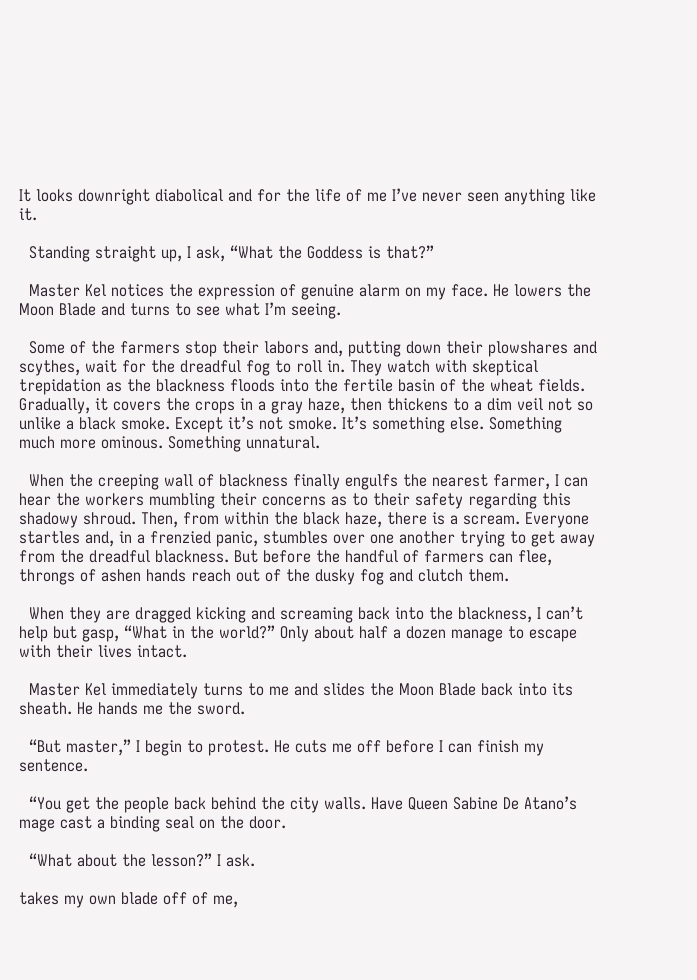It looks downright diabolical and for the life of me I’ve never seen anything like it.

  Standing straight up, I ask, “What the Goddess is that?”

  Master Kel notices the expression of genuine alarm on my face. He lowers the Moon Blade and turns to see what I’m seeing.

  Some of the farmers stop their labors and, putting down their plowshares and scythes, wait for the dreadful fog to roll in. They watch with skeptical trepidation as the blackness floods into the fertile basin of the wheat fields. Gradually, it covers the crops in a gray haze, then thickens to a dim veil not so unlike a black smoke. Except it’s not smoke. It’s something else. Something much more ominous. Something unnatural.

  When the creeping wall of blackness finally engulfs the nearest farmer, I can hear the workers mumbling their concerns as to their safety regarding this shadowy shroud. Then, from within the black haze, there is a scream. Everyone startles and, in a frenzied panic, stumbles over one another trying to get away from the dreadful blackness. But before the handful of farmers can flee, throngs of ashen hands reach out of the dusky fog and clutch them.

  When they are dragged kicking and screaming back into the blackness, I can’t help but gasp, “What in the world?” Only about half a dozen manage to escape with their lives intact.

  Master Kel immediately turns to me and slides the Moon Blade back into its sheath. He hands me the sword.

  “But master,” I begin to protest. He cuts me off before I can finish my sentence.

  “You get the people back behind the city walls. Have Queen Sabine De Atano’s mage cast a binding seal on the door.

  “What about the lesson?” I ask.

takes my own blade off of me,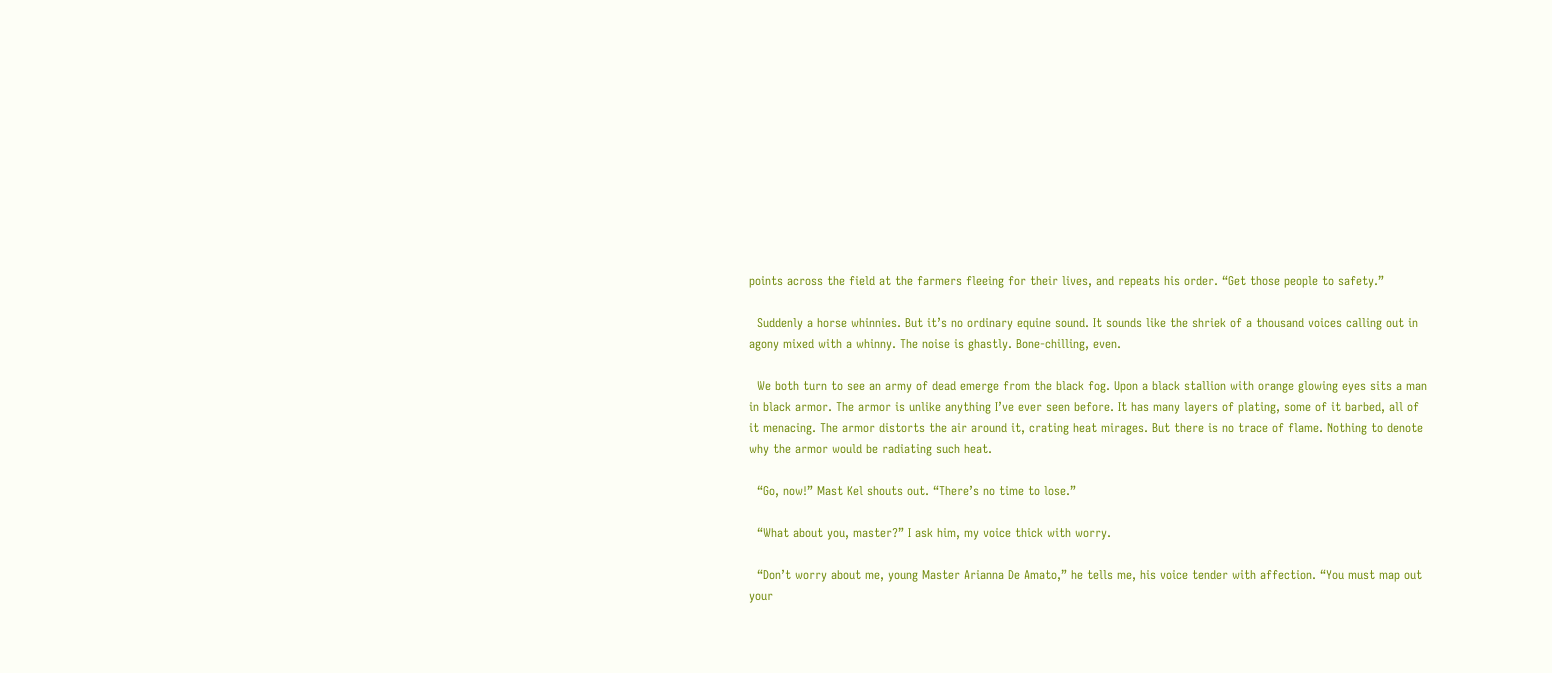points across the field at the farmers fleeing for their lives, and repeats his order. “Get those people to safety.”

  Suddenly a horse whinnies. But it’s no ordinary equine sound. It sounds like the shriek of a thousand voices calling out in agony mixed with a whinny. The noise is ghastly. Bone-chilling, even.

  We both turn to see an army of dead emerge from the black fog. Upon a black stallion with orange glowing eyes sits a man in black armor. The armor is unlike anything I’ve ever seen before. It has many layers of plating, some of it barbed, all of it menacing. The armor distorts the air around it, crating heat mirages. But there is no trace of flame. Nothing to denote why the armor would be radiating such heat.

  “Go, now!” Mast Kel shouts out. “There’s no time to lose.”

  “What about you, master?” I ask him, my voice thick with worry.

  “Don’t worry about me, young Master Arianna De Amato,” he tells me, his voice tender with affection. “You must map out your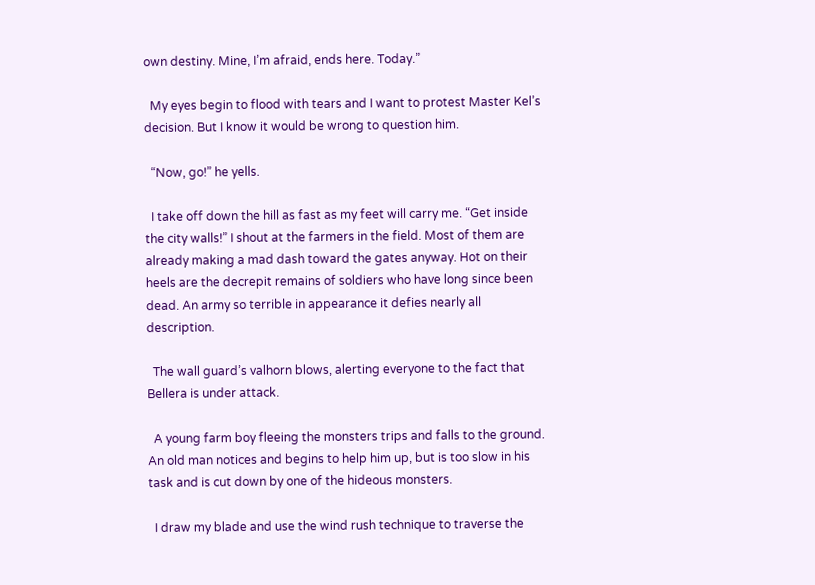own destiny. Mine, I’m afraid, ends here. Today.”

  My eyes begin to flood with tears and I want to protest Master Kel’s decision. But I know it would be wrong to question him.

  “Now, go!” he yells.

  I take off down the hill as fast as my feet will carry me. “Get inside the city walls!” I shout at the farmers in the field. Most of them are already making a mad dash toward the gates anyway. Hot on their heels are the decrepit remains of soldiers who have long since been dead. An army so terrible in appearance it defies nearly all description.

  The wall guard’s valhorn blows, alerting everyone to the fact that Bellera is under attack.

  A young farm boy fleeing the monsters trips and falls to the ground. An old man notices and begins to help him up, but is too slow in his task and is cut down by one of the hideous monsters.

  I draw my blade and use the wind rush technique to traverse the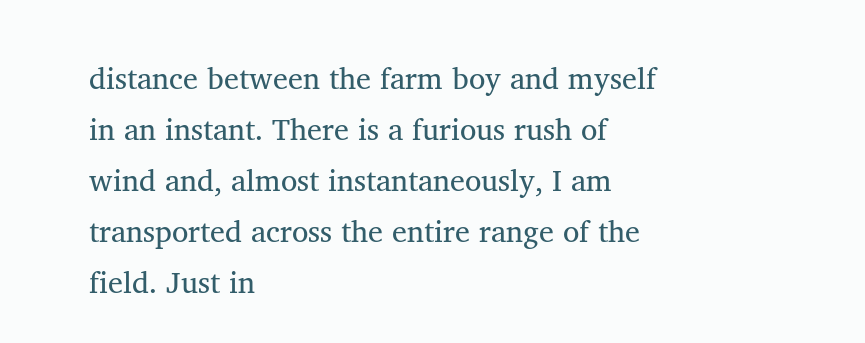distance between the farm boy and myself in an instant. There is a furious rush of wind and, almost instantaneously, I am transported across the entire range of the field. Just in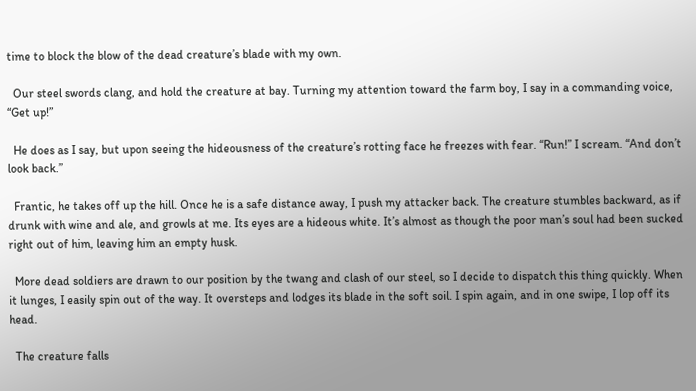time to block the blow of the dead creature’s blade with my own.

  Our steel swords clang, and hold the creature at bay. Turning my attention toward the farm boy, I say in a commanding voice, “Get up!”

  He does as I say, but upon seeing the hideousness of the creature’s rotting face he freezes with fear. “Run!” I scream. “And don’t look back.”

  Frantic, he takes off up the hill. Once he is a safe distance away, I push my attacker back. The creature stumbles backward, as if drunk with wine and ale, and growls at me. Its eyes are a hideous white. It’s almost as though the poor man’s soul had been sucked right out of him, leaving him an empty husk.

  More dead soldiers are drawn to our position by the twang and clash of our steel, so I decide to dispatch this thing quickly. When it lunges, I easily spin out of the way. It oversteps and lodges its blade in the soft soil. I spin again, and in one swipe, I lop off its head.

  The creature falls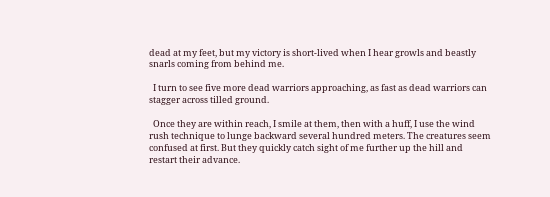dead at my feet, but my victory is short-lived when I hear growls and beastly snarls coming from behind me.

  I turn to see five more dead warriors approaching, as fast as dead warriors can stagger across tilled ground.

  Once they are within reach, I smile at them, then with a huff, I use the wind rush technique to lunge backward several hundred meters. The creatures seem confused at first. But they quickly catch sight of me further up the hill and restart their advance.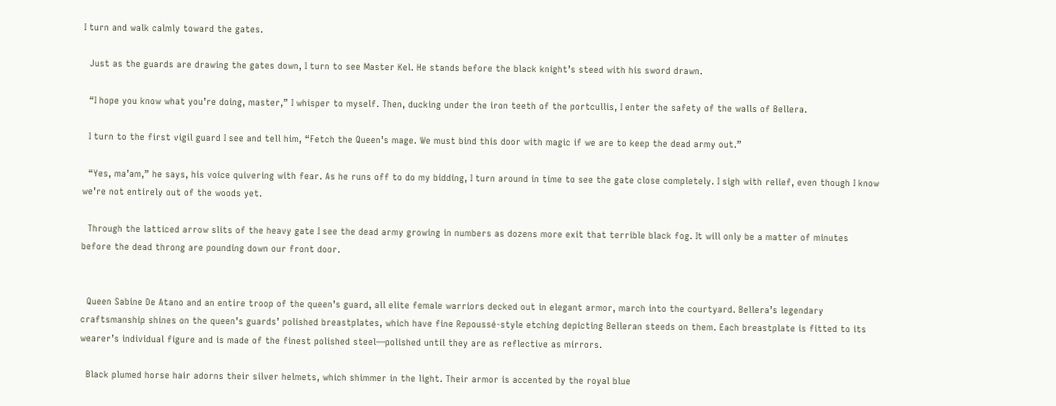I turn and walk calmly toward the gates.

  Just as the guards are drawing the gates down, I turn to see Master Kel. He stands before the black knight’s steed with his sword drawn.

  “I hope you know what you’re doing, master,” I whisper to myself. Then, ducking under the iron teeth of the portcullis, I enter the safety of the walls of Bellera.

  I turn to the first vigil guard I see and tell him, “Fetch the Queen’s mage. We must bind this door with magic if we are to keep the dead army out.”

  “Yes, ma’am,” he says, his voice quivering with fear. As he runs off to do my bidding, I turn around in time to see the gate close completely. I sigh with relief, even though I know we’re not entirely out of the woods yet.

  Through the latticed arrow slits of the heavy gate I see the dead army growing in numbers as dozens more exit that terrible black fog. It will only be a matter of minutes before the dead throng are pounding down our front door.


  Queen Sabine De Atano and an entire troop of the queen’s guard, all elite female warriors decked out in elegant armor, march into the courtyard. Bellera’s legendary craftsmanship shines on the queen’s guards’ polished breastplates, which have fine Repoussé-style etching depicting Belleran steeds on them. Each breastplate is fitted to its wearer’s individual figure and is made of the finest polished steel—polished until they are as reflective as mirrors.

  Black plumed horse hair adorns their silver helmets, which shimmer in the light. Their armor is accented by the royal blue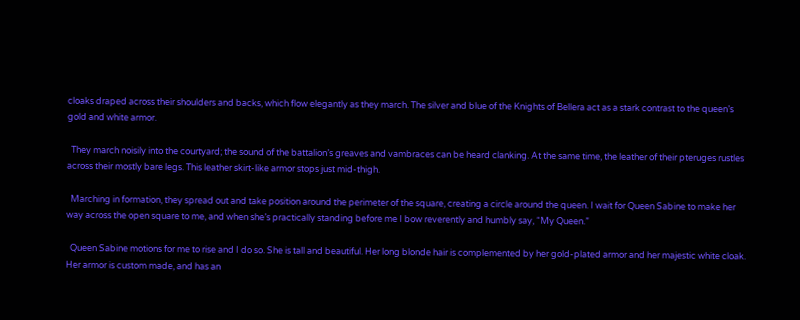cloaks draped across their shoulders and backs, which flow elegantly as they march. The silver and blue of the Knights of Bellera act as a stark contrast to the queen’s gold and white armor.

  They march noisily into the courtyard; the sound of the battalion’s greaves and vambraces can be heard clanking. At the same time, the leather of their pteruges rustles across their mostly bare legs. This leather skirt-like armor stops just mid-thigh.

  Marching in formation, they spread out and take position around the perimeter of the square, creating a circle around the queen. I wait for Queen Sabine to make her way across the open square to me, and when she’s practically standing before me I bow reverently and humbly say, “My Queen.”

  Queen Sabine motions for me to rise and I do so. She is tall and beautiful. Her long blonde hair is complemented by her gold-plated armor and her majestic white cloak. Her armor is custom made, and has an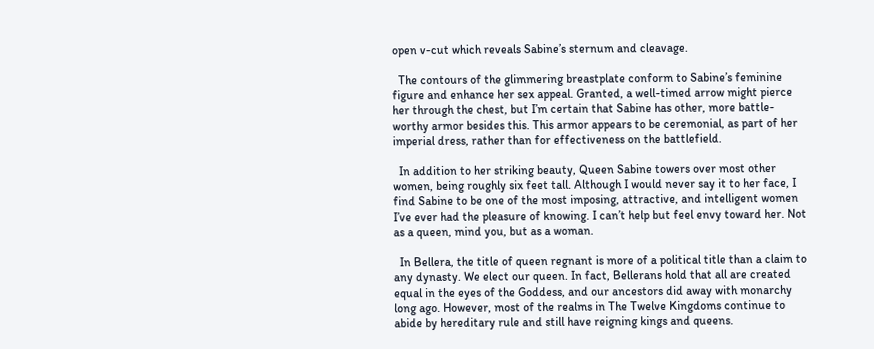open v-cut which reveals Sabine’s sternum and cleavage.

  The contours of the glimmering breastplate conform to Sabine’s feminine figure and enhance her sex appeal. Granted, a well-timed arrow might pierce her through the chest, but I’m certain that Sabine has other, more battle-worthy armor besides this. This armor appears to be ceremonial, as part of her imperial dress, rather than for effectiveness on the battlefield.

  In addition to her striking beauty, Queen Sabine towers over most other women, being roughly six feet tall. Although I would never say it to her face, I find Sabine to be one of the most imposing, attractive, and intelligent women I’ve ever had the pleasure of knowing. I can’t help but feel envy toward her. Not as a queen, mind you, but as a woman.

  In Bellera, the title of queen regnant is more of a political title than a claim to any dynasty. We elect our queen. In fact, Bellerans hold that all are created equal in the eyes of the Goddess, and our ancestors did away with monarchy long ago. However, most of the realms in The Twelve Kingdoms continue to abide by hereditary rule and still have reigning kings and queens.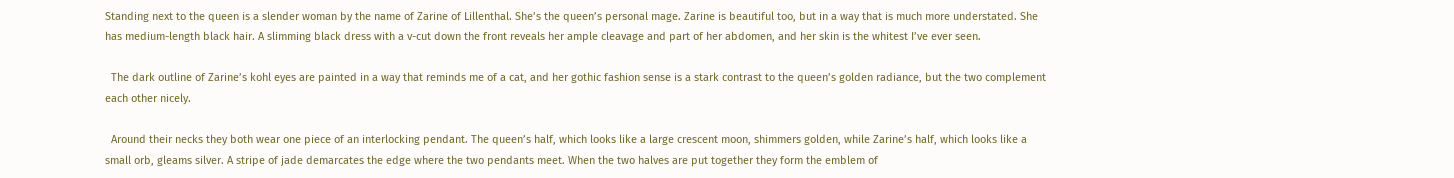Standing next to the queen is a slender woman by the name of Zarine of Lillenthal. She’s the queen’s personal mage. Zarine is beautiful too, but in a way that is much more understated. She has medium-length black hair. A slimming black dress with a v-cut down the front reveals her ample cleavage and part of her abdomen, and her skin is the whitest I’ve ever seen.

  The dark outline of Zarine’s kohl eyes are painted in a way that reminds me of a cat, and her gothic fashion sense is a stark contrast to the queen’s golden radiance, but the two complement each other nicely.

  Around their necks they both wear one piece of an interlocking pendant. The queen’s half, which looks like a large crescent moon, shimmers golden, while Zarine’s half, which looks like a small orb, gleams silver. A stripe of jade demarcates the edge where the two pendants meet. When the two halves are put together they form the emblem of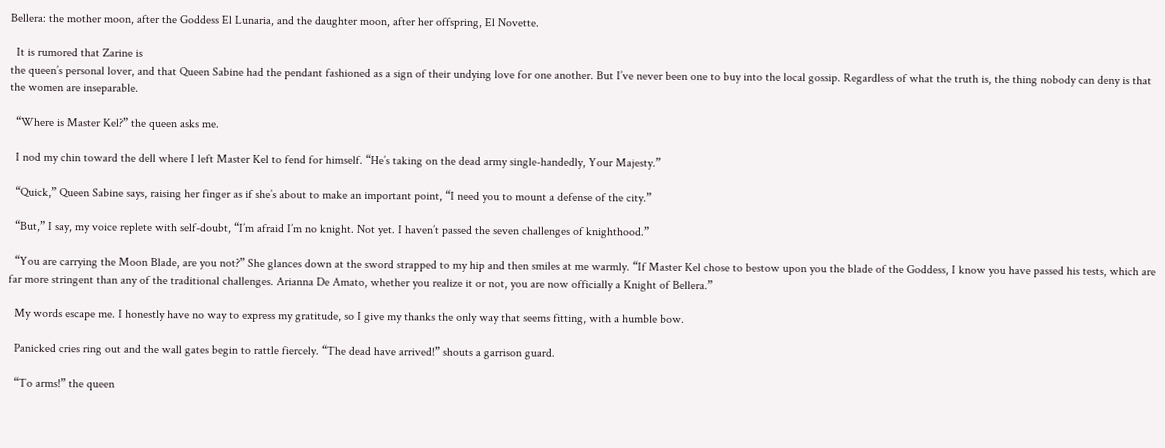Bellera: the mother moon, after the Goddess El Lunaria, and the daughter moon, after her offspring, El Novette.

  It is rumored that Zarine is
the queen’s personal lover, and that Queen Sabine had the pendant fashioned as a sign of their undying love for one another. But I’ve never been one to buy into the local gossip. Regardless of what the truth is, the thing nobody can deny is that the women are inseparable.

  “Where is Master Kel?” the queen asks me.

  I nod my chin toward the dell where I left Master Kel to fend for himself. “He’s taking on the dead army single-handedly, Your Majesty.”

  “Quick,” Queen Sabine says, raising her finger as if she’s about to make an important point, “I need you to mount a defense of the city.”

  “But,” I say, my voice replete with self-doubt, “I’m afraid I’m no knight. Not yet. I haven’t passed the seven challenges of knighthood.”

  “You are carrying the Moon Blade, are you not?” She glances down at the sword strapped to my hip and then smiles at me warmly. “If Master Kel chose to bestow upon you the blade of the Goddess, I know you have passed his tests, which are far more stringent than any of the traditional challenges. Arianna De Amato, whether you realize it or not, you are now officially a Knight of Bellera.”

  My words escape me. I honestly have no way to express my gratitude, so I give my thanks the only way that seems fitting, with a humble bow.

  Panicked cries ring out and the wall gates begin to rattle fiercely. “The dead have arrived!” shouts a garrison guard.

  “To arms!” the queen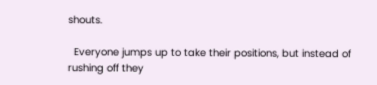shouts.

  Everyone jumps up to take their positions, but instead of rushing off they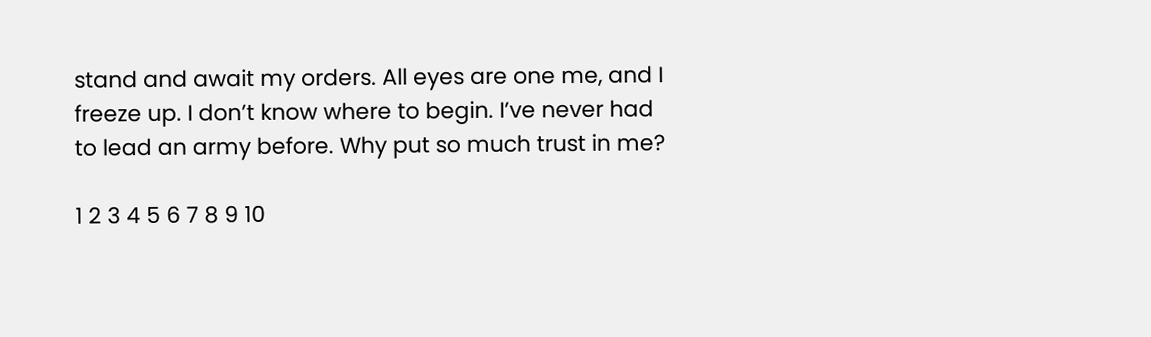stand and await my orders. All eyes are one me, and I freeze up. I don’t know where to begin. I’ve never had to lead an army before. Why put so much trust in me?

1 2 3 4 5 6 7 8 9 10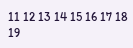11 12 13 14 15 16 17 18 19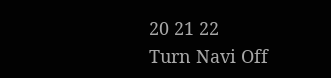20 21 22
Turn Navi Off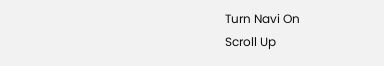Turn Navi On
Scroll Up